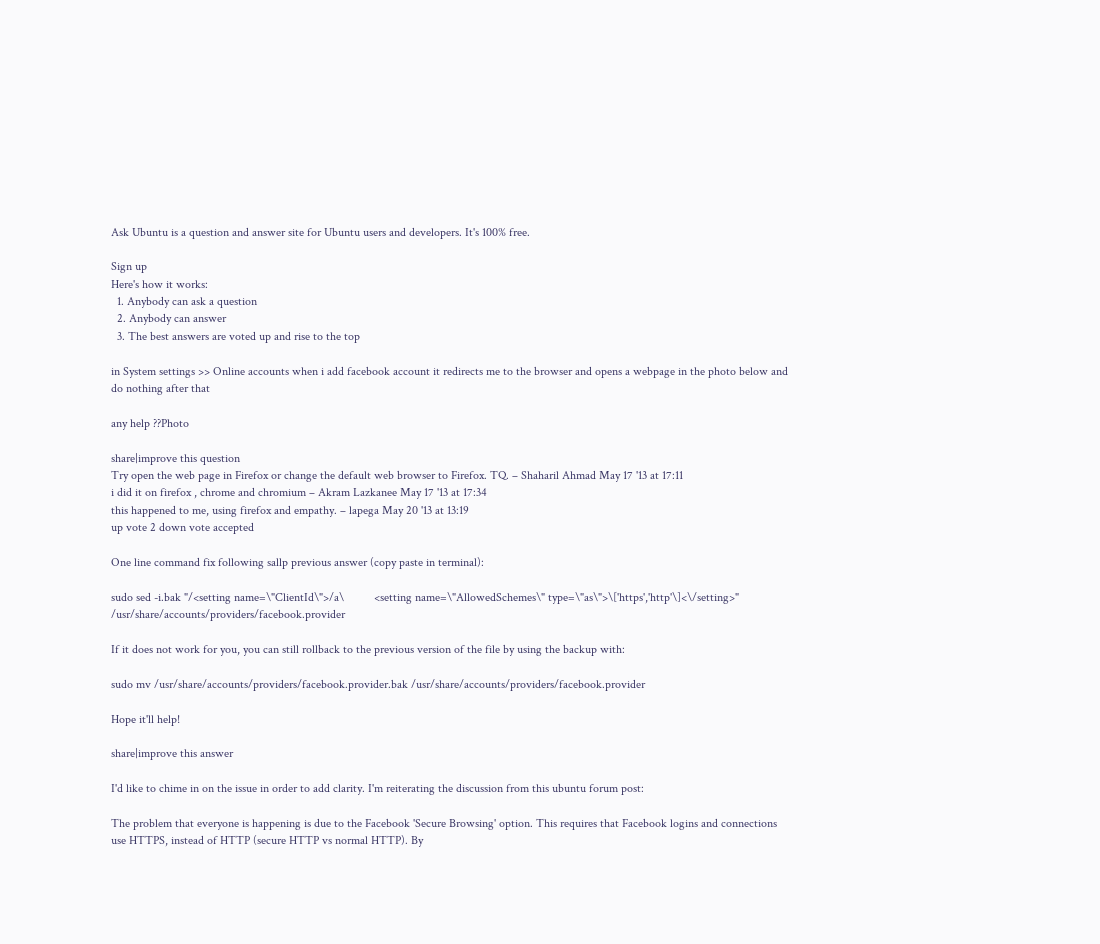Ask Ubuntu is a question and answer site for Ubuntu users and developers. It's 100% free.

Sign up
Here's how it works:
  1. Anybody can ask a question
  2. Anybody can answer
  3. The best answers are voted up and rise to the top

in System settings >> Online accounts when i add facebook account it redirects me to the browser and opens a webpage in the photo below and do nothing after that

any help ??Photo

share|improve this question
Try open the web page in Firefox or change the default web browser to Firefox. TQ. – Shaharil Ahmad May 17 '13 at 17:11
i did it on firefox , chrome and chromium – Akram Lazkanee May 17 '13 at 17:34
this happened to me, using firefox and empathy. – lapega May 20 '13 at 13:19
up vote 2 down vote accepted

One line command fix following sallp previous answer (copy paste in terminal):

sudo sed -i.bak "/<setting name=\"ClientId\">/a\          <setting name=\"AllowedSchemes\" type=\"as\">\['https','http'\]<\/setting>" /usr/share/accounts/providers/facebook.provider

If it does not work for you, you can still rollback to the previous version of the file by using the backup with:

sudo mv /usr/share/accounts/providers/facebook.provider.bak /usr/share/accounts/providers/facebook.provider

Hope it'll help!

share|improve this answer

I'd like to chime in on the issue in order to add clarity. I'm reiterating the discussion from this ubuntu forum post:

The problem that everyone is happening is due to the Facebook 'Secure Browsing' option. This requires that Facebook logins and connections use HTTPS, instead of HTTP (secure HTTP vs normal HTTP). By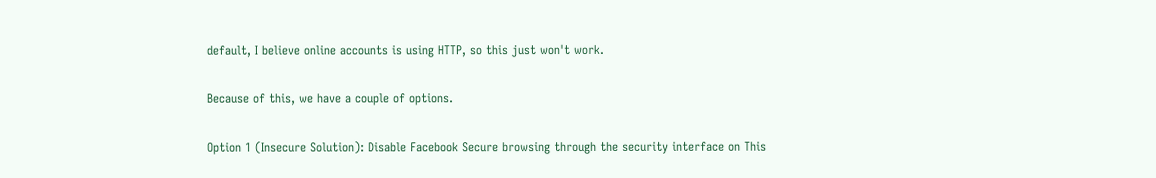default, I believe online accounts is using HTTP, so this just won't work.

Because of this, we have a couple of options.

Option 1 (Insecure Solution): Disable Facebook Secure browsing through the security interface on This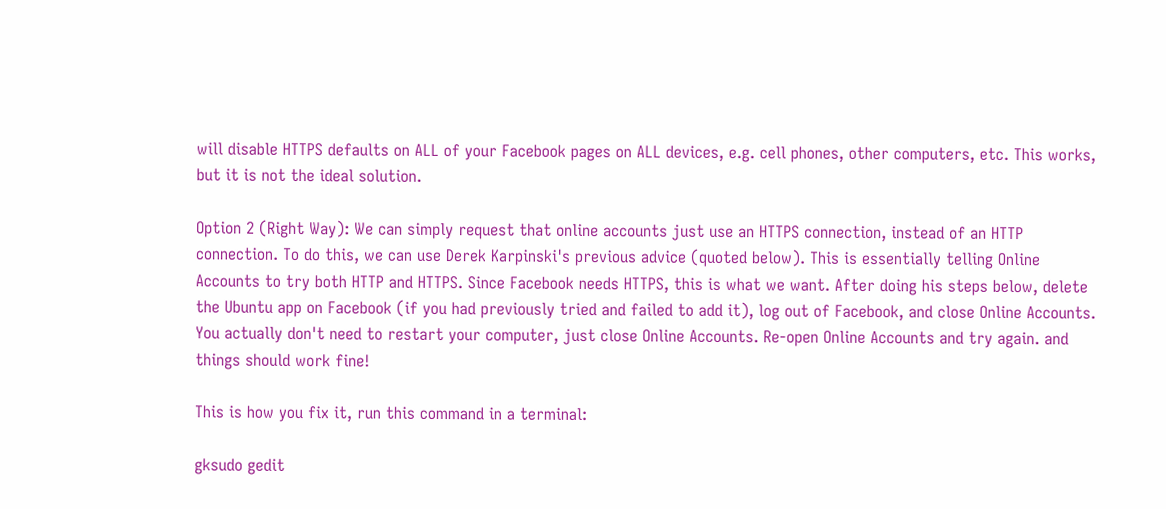will disable HTTPS defaults on ALL of your Facebook pages on ALL devices, e.g. cell phones, other computers, etc. This works, but it is not the ideal solution.

Option 2 (Right Way): We can simply request that online accounts just use an HTTPS connection, instead of an HTTP connection. To do this, we can use Derek Karpinski's previous advice (quoted below). This is essentially telling Online Accounts to try both HTTP and HTTPS. Since Facebook needs HTTPS, this is what we want. After doing his steps below, delete the Ubuntu app on Facebook (if you had previously tried and failed to add it), log out of Facebook, and close Online Accounts. You actually don't need to restart your computer, just close Online Accounts. Re-open Online Accounts and try again. and things should work fine!

This is how you fix it, run this command in a terminal:

gksudo gedit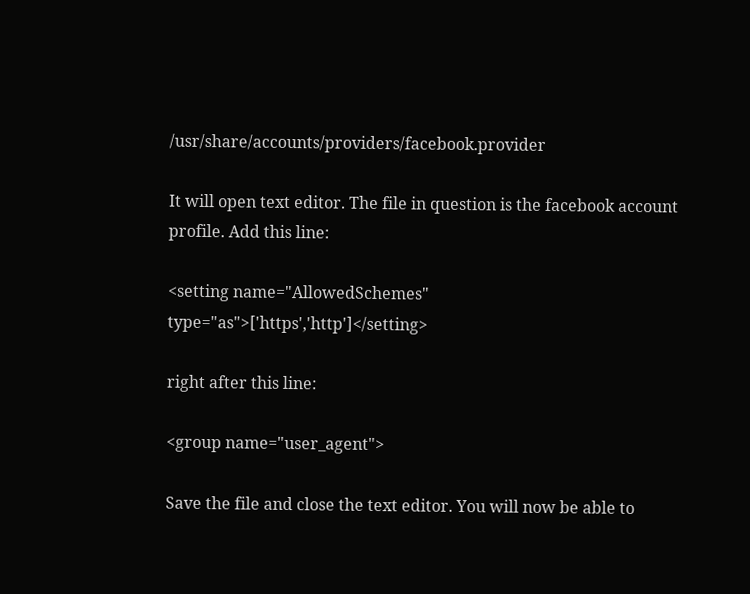/usr/share/accounts/providers/facebook.provider

It will open text editor. The file in question is the facebook account profile. Add this line:

<setting name="AllowedSchemes" type="as">['https','http']</setting>

right after this line:

<group name="user_agent">

Save the file and close the text editor. You will now be able to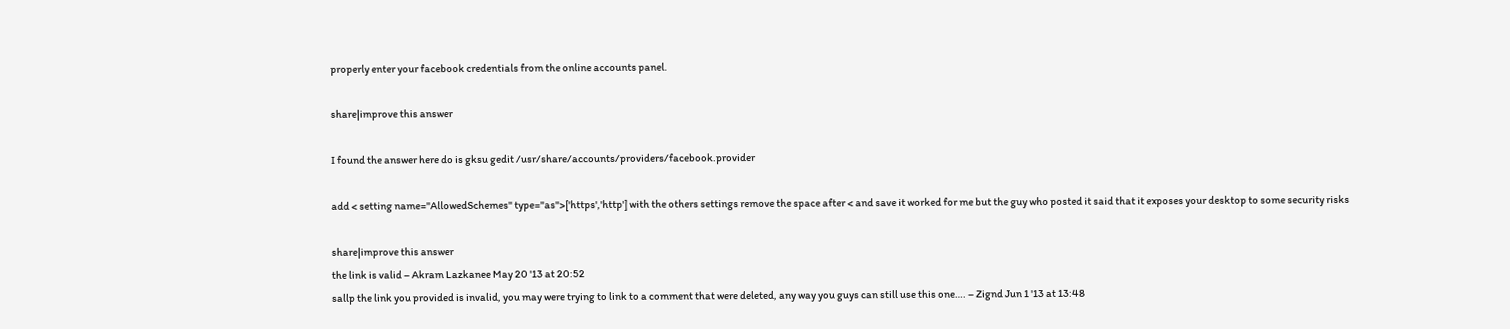properly enter your facebook credentials from the online accounts panel.

share|improve this answer

I found the answer here do is gksu gedit /usr/share/accounts/providers/facebook.provider

add < setting name="AllowedSchemes" type="as">['https','http'] with the others settings remove the space after < and save it worked for me but the guy who posted it said that it exposes your desktop to some security risks

share|improve this answer
the link is valid – Akram Lazkanee May 20 '13 at 20:52
sallp the link you provided is invalid, you may were trying to link to a comment that were deleted, any way you guys can still use this one…. – Zignd Jun 1 '13 at 13:48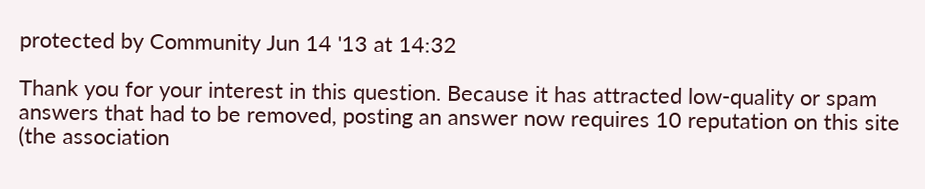protected by Community Jun 14 '13 at 14:32

Thank you for your interest in this question. Because it has attracted low-quality or spam answers that had to be removed, posting an answer now requires 10 reputation on this site (the association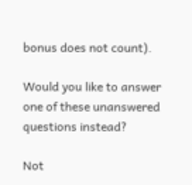bonus does not count).

Would you like to answer one of these unanswered questions instead?

Not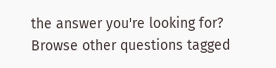the answer you're looking for? Browse other questions tagged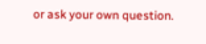or ask your own question.